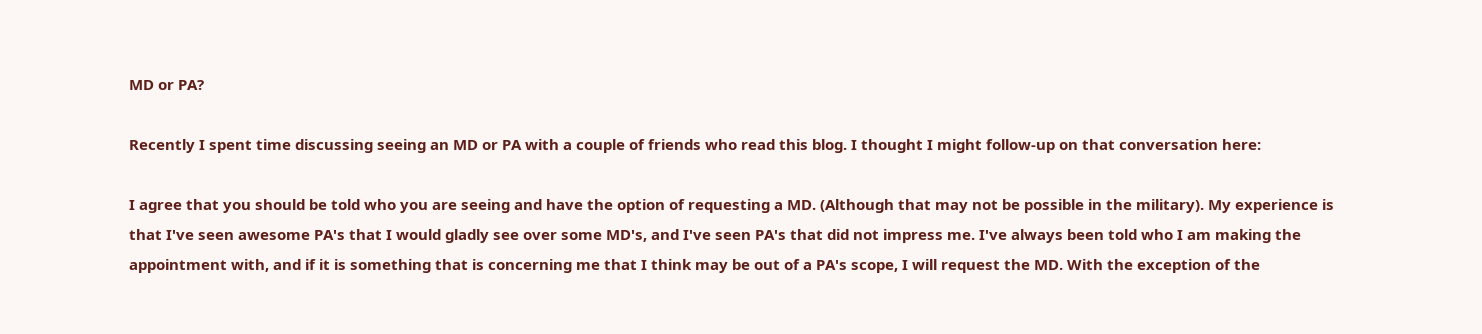MD or PA?

Recently I spent time discussing seeing an MD or PA with a couple of friends who read this blog. I thought I might follow-up on that conversation here:

I agree that you should be told who you are seeing and have the option of requesting a MD. (Although that may not be possible in the military). My experience is that I've seen awesome PA's that I would gladly see over some MD's, and I've seen PA's that did not impress me. I've always been told who I am making the appointment with, and if it is something that is concerning me that I think may be out of a PA's scope, I will request the MD. With the exception of the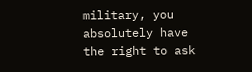military, you absolutely have the right to ask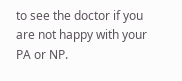to see the doctor if you are not happy with your PA or NP.